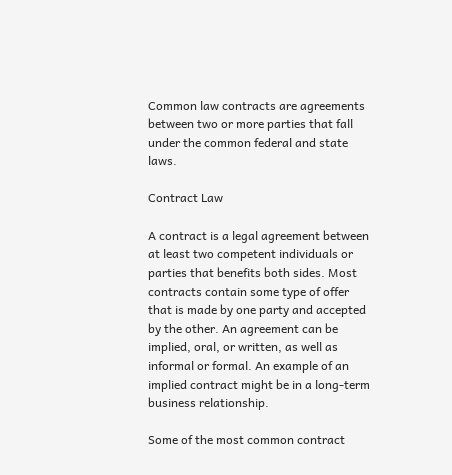Common law contracts are agreements between two or more parties that fall under the common federal and state laws.

Contract Law

A contract is a legal agreement between at least two competent individuals or parties that benefits both sides. Most contracts contain some type of offer that is made by one party and accepted by the other. An agreement can be implied, oral, or written, as well as informal or formal. An example of an implied contract might be in a long-term business relationship.

Some of the most common contract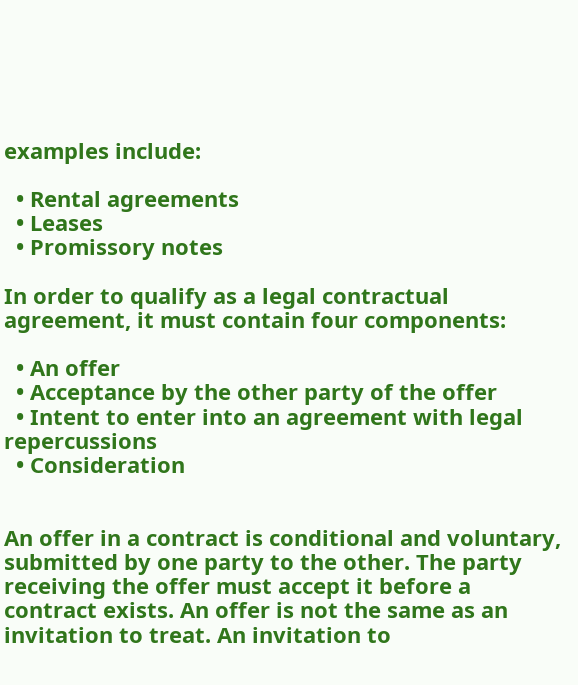examples include:

  • Rental agreements
  • Leases
  • Promissory notes

In order to qualify as a legal contractual agreement, it must contain four components:

  • An offer
  • Acceptance by the other party of the offer
  • Intent to enter into an agreement with legal repercussions
  • Consideration


An offer in a contract is conditional and voluntary, submitted by one party to the other. The party receiving the offer must accept it before a contract exists. An offer is not the same as an invitation to treat. An invitation to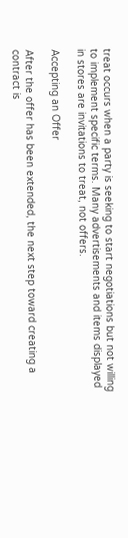treat occurs when a party is seeking to start negotiations but not willing to implement specific terms. Many advertisements and items displayed in stores are invitations to treat, not offers.

Accepting an Offer

After the offer has been extended, the next step toward creating a contract is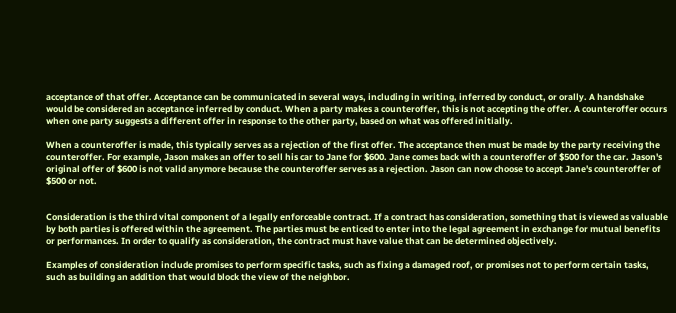acceptance of that offer. Acceptance can be communicated in several ways, including in writing, inferred by conduct, or orally. A handshake would be considered an acceptance inferred by conduct. When a party makes a counteroffer, this is not accepting the offer. A counteroffer occurs when one party suggests a different offer in response to the other party, based on what was offered initially.

When a counteroffer is made, this typically serves as a rejection of the first offer. The acceptance then must be made by the party receiving the counteroffer. For example, Jason makes an offer to sell his car to Jane for $600. Jane comes back with a counteroffer of $500 for the car. Jason's original offer of $600 is not valid anymore because the counteroffer serves as a rejection. Jason can now choose to accept Jane's counteroffer of $500 or not.


Consideration is the third vital component of a legally enforceable contract. If a contract has consideration, something that is viewed as valuable by both parties is offered within the agreement. The parties must be enticed to enter into the legal agreement in exchange for mutual benefits or performances. In order to qualify as consideration, the contract must have value that can be determined objectively.

Examples of consideration include promises to perform specific tasks, such as fixing a damaged roof, or promises not to perform certain tasks, such as building an addition that would block the view of the neighbor.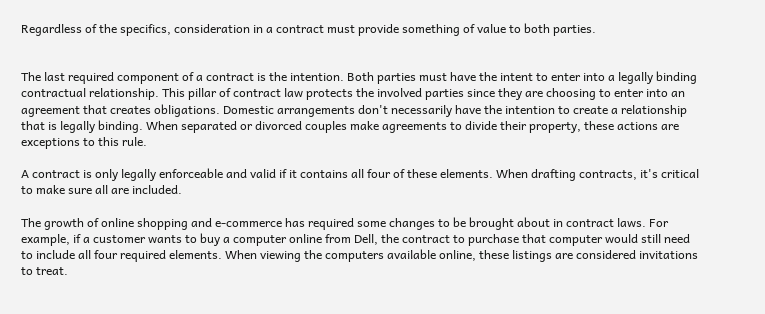Regardless of the specifics, consideration in a contract must provide something of value to both parties.


The last required component of a contract is the intention. Both parties must have the intent to enter into a legally binding contractual relationship. This pillar of contract law protects the involved parties since they are choosing to enter into an agreement that creates obligations. Domestic arrangements don't necessarily have the intention to create a relationship that is legally binding. When separated or divorced couples make agreements to divide their property, these actions are exceptions to this rule.

A contract is only legally enforceable and valid if it contains all four of these elements. When drafting contracts, it's critical to make sure all are included.

The growth of online shopping and e-commerce has required some changes to be brought about in contract laws. For example, if a customer wants to buy a computer online from Dell, the contract to purchase that computer would still need to include all four required elements. When viewing the computers available online, these listings are considered invitations to treat.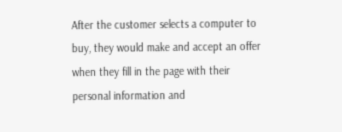After the customer selects a computer to buy, they would make and accept an offer when they fill in the page with their personal information and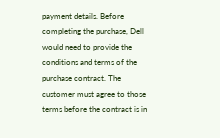payment details. Before completing the purchase, Dell would need to provide the conditions and terms of the purchase contract. The customer must agree to those terms before the contract is in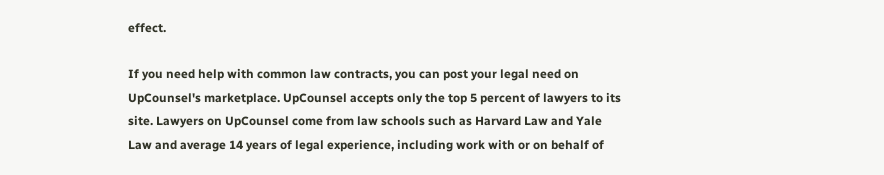effect.

If you need help with common law contracts, you can post your legal need on UpCounsel's marketplace. UpCounsel accepts only the top 5 percent of lawyers to its site. Lawyers on UpCounsel come from law schools such as Harvard Law and Yale Law and average 14 years of legal experience, including work with or on behalf of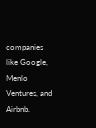companies like Google, Menlo Ventures, and Airbnb.